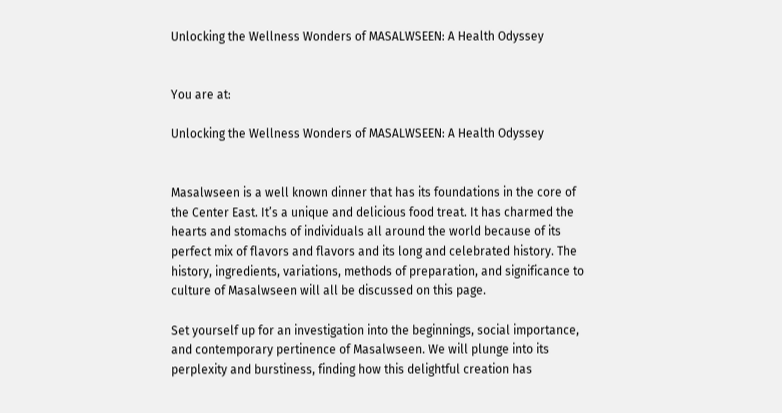Unlocking the Wellness Wonders of MASALWSEEN: A Health Odyssey


You are at:

Unlocking the Wellness Wonders of MASALWSEEN: A Health Odyssey


Masalwseen is a well known dinner that has its foundations in the core of the Center East. It’s a unique and delicious food treat. It has charmed the hearts and stomachs of individuals all around the world because of its perfect mix of flavors and flavors and its long and celebrated history. The history, ingredients, variations, methods of preparation, and significance to culture of Masalwseen will all be discussed on this page.

Set yourself up for an investigation into the beginnings, social importance, and contemporary pertinence of Masalwseen. We will plunge into its perplexity and burstiness, finding how this delightful creation has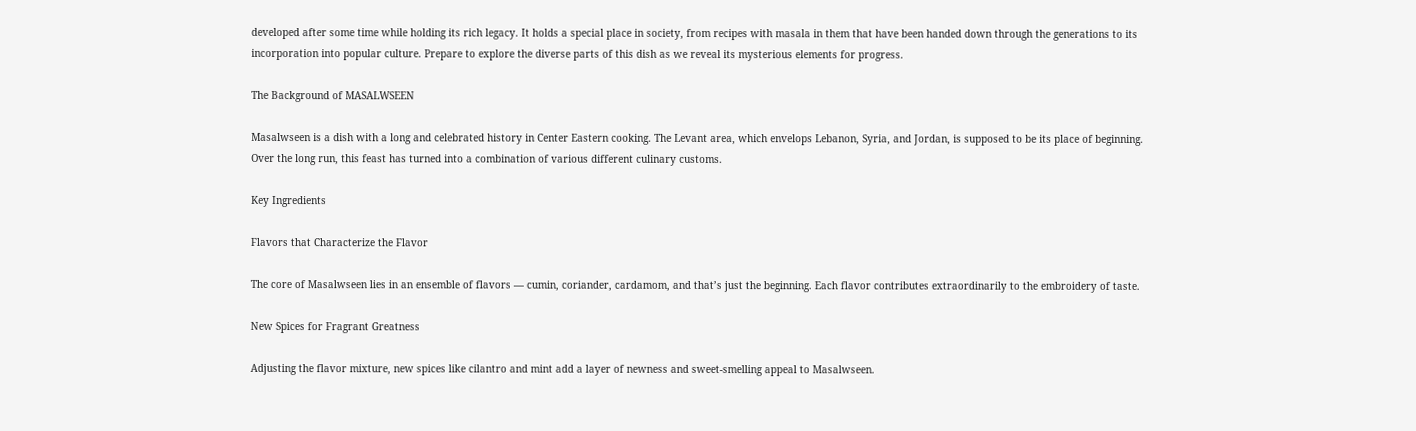developed after some time while holding its rich legacy. It holds a special place in society, from recipes with masala in them that have been handed down through the generations to its incorporation into popular culture. Prepare to explore the diverse parts of this dish as we reveal its mysterious elements for progress.

The Background of MASALWSEEN

Masalwseen is a dish with a long and celebrated history in Center Eastern cooking. The Levant area, which envelops Lebanon, Syria, and Jordan, is supposed to be its place of beginning. Over the long run, this feast has turned into a combination of various different culinary customs.

Key Ingredients

Flavors that Characterize the Flavor

The core of Masalwseen lies in an ensemble of flavors — cumin, coriander, cardamom, and that’s just the beginning. Each flavor contributes extraordinarily to the embroidery of taste.

New Spices for Fragrant Greatness

Adjusting the flavor mixture, new spices like cilantro and mint add a layer of newness and sweet-smelling appeal to Masalwseen.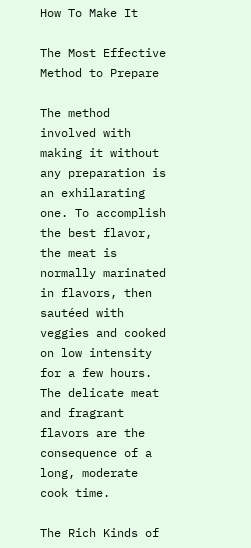How To Make It

The Most Effective Method to Prepare

The method involved with making it without any preparation is an exhilarating one. To accomplish the best flavor, the meat is normally marinated in flavors, then sautéed with veggies and cooked on low intensity for a few hours. The delicate meat and fragrant flavors are the consequence of a long, moderate cook time.

The Rich Kinds of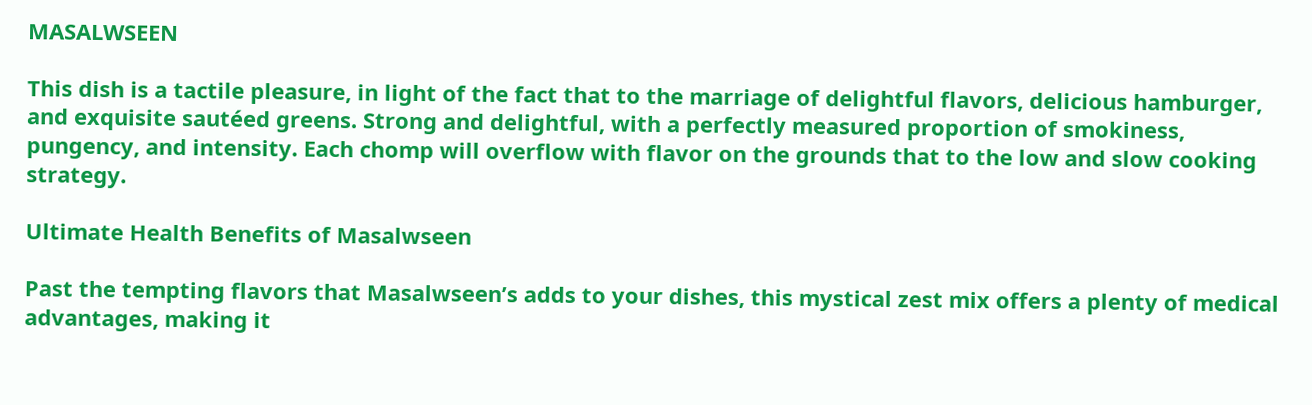MASALWSEEN

This dish is a tactile pleasure, in light of the fact that to the marriage of delightful flavors, delicious hamburger, and exquisite sautéed greens. Strong and delightful, with a perfectly measured proportion of smokiness, pungency, and intensity. Each chomp will overflow with flavor on the grounds that to the low and slow cooking strategy.

Ultimate Health Benefits of Masalwseen

Past the tempting flavors that Masalwseen’s adds to your dishes, this mystical zest mix offers a plenty of medical advantages, making it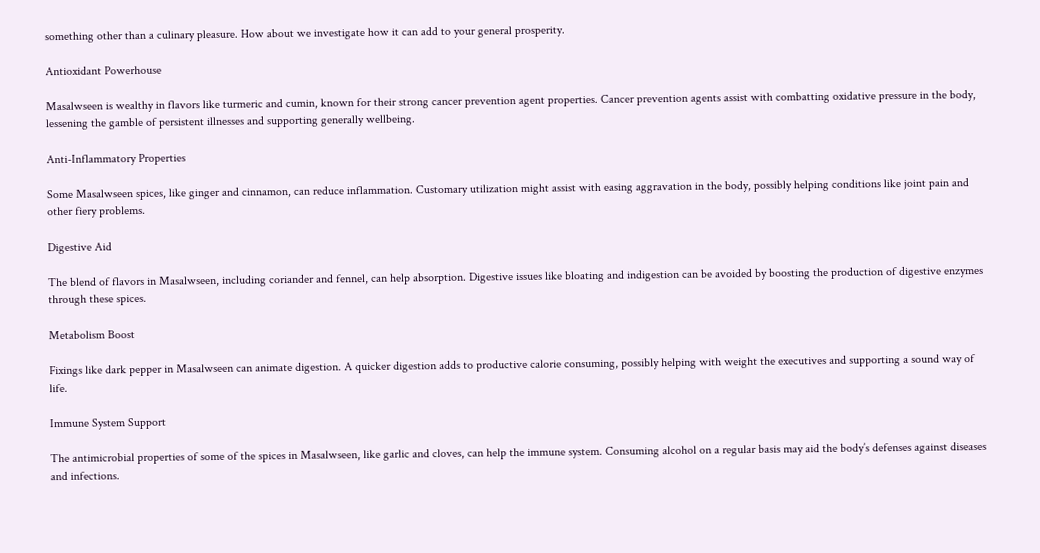something other than a culinary pleasure. How about we investigate how it can add to your general prosperity.

Antioxidant Powerhouse

Masalwseen is wealthy in flavors like turmeric and cumin, known for their strong cancer prevention agent properties. Cancer prevention agents assist with combatting oxidative pressure in the body, lessening the gamble of persistent illnesses and supporting generally wellbeing.

Anti-Inflammatory Properties

Some Masalwseen spices, like ginger and cinnamon, can reduce inflammation. Customary utilization might assist with easing aggravation in the body, possibly helping conditions like joint pain and other fiery problems.

Digestive Aid

The blend of flavors in Masalwseen, including coriander and fennel, can help absorption. Digestive issues like bloating and indigestion can be avoided by boosting the production of digestive enzymes through these spices.

Metabolism Boost

Fixings like dark pepper in Masalwseen can animate digestion. A quicker digestion adds to productive calorie consuming, possibly helping with weight the executives and supporting a sound way of life.

Immune System Support

The antimicrobial properties of some of the spices in Masalwseen, like garlic and cloves, can help the immune system. Consuming alcohol on a regular basis may aid the body’s defenses against diseases and infections.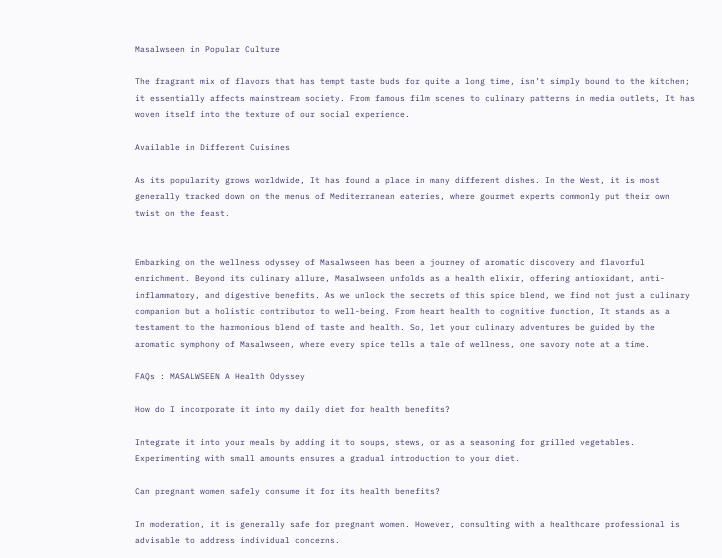Masalwseen in Popular Culture

The fragrant mix of flavors that has tempt taste buds for quite a long time, isn’t simply bound to the kitchen; it essentially affects mainstream society. From famous film scenes to culinary patterns in media outlets, It has woven itself into the texture of our social experience.

Available in Different Cuisines

As its popularity grows worldwide, It has found a place in many different dishes. In the West, it is most generally tracked down on the menus of Mediterranean eateries, where gourmet experts commonly put their own twist on the feast.


Embarking on the wellness odyssey of Masalwseen has been a journey of aromatic discovery and flavorful enrichment. Beyond its culinary allure, Masalwseen unfolds as a health elixir, offering antioxidant, anti-inflammatory, and digestive benefits. As we unlock the secrets of this spice blend, we find not just a culinary companion but a holistic contributor to well-being. From heart health to cognitive function, It stands as a testament to the harmonious blend of taste and health. So, let your culinary adventures be guided by the aromatic symphony of Masalwseen, where every spice tells a tale of wellness, one savory note at a time.

FAQs : MASALWSEEN A Health Odyssey

How do I incorporate it into my daily diet for health benefits?

Integrate it into your meals by adding it to soups, stews, or as a seasoning for grilled vegetables. Experimenting with small amounts ensures a gradual introduction to your diet.

Can pregnant women safely consume it for its health benefits?

In moderation, it is generally safe for pregnant women. However, consulting with a healthcare professional is advisable to address individual concerns.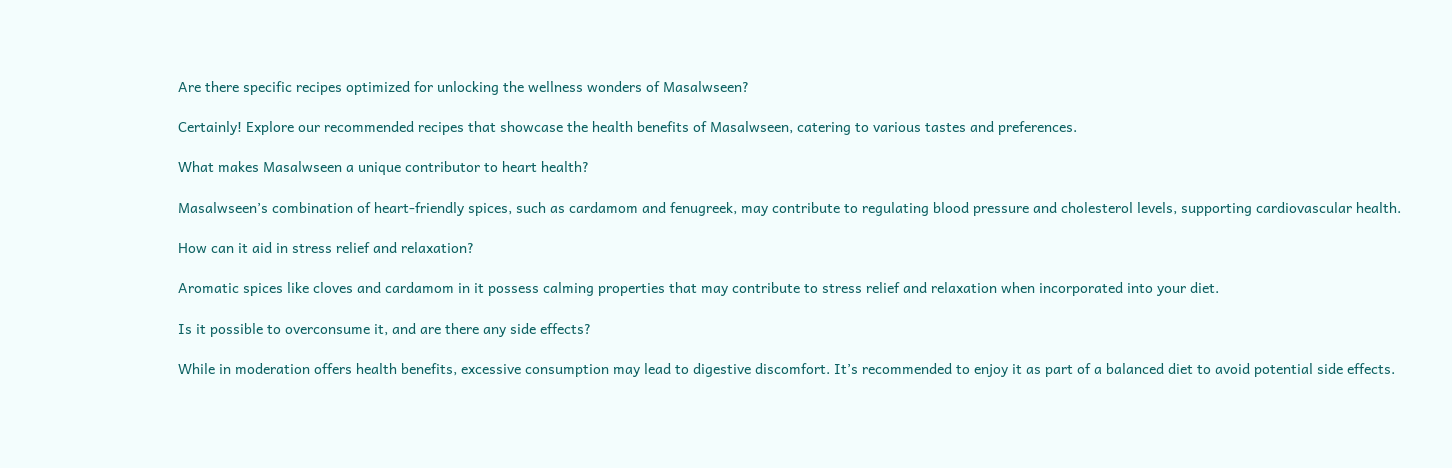Are there specific recipes optimized for unlocking the wellness wonders of Masalwseen?

Certainly! Explore our recommended recipes that showcase the health benefits of Masalwseen, catering to various tastes and preferences.

What makes Masalwseen a unique contributor to heart health?

Masalwseen’s combination of heart-friendly spices, such as cardamom and fenugreek, may contribute to regulating blood pressure and cholesterol levels, supporting cardiovascular health.

How can it aid in stress relief and relaxation?

Aromatic spices like cloves and cardamom in it possess calming properties that may contribute to stress relief and relaxation when incorporated into your diet.

Is it possible to overconsume it, and are there any side effects?

While in moderation offers health benefits, excessive consumption may lead to digestive discomfort. It’s recommended to enjoy it as part of a balanced diet to avoid potential side effects.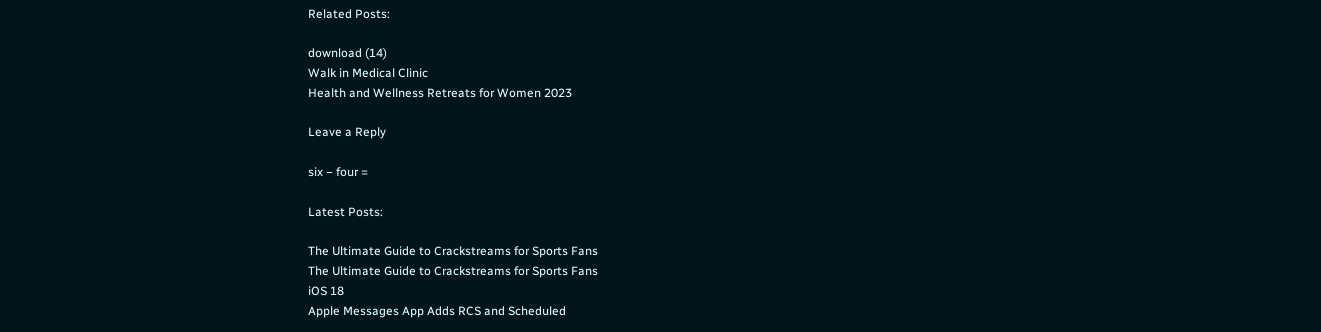Related Posts:

download (14)
Walk in Medical Clinic
Health and Wellness Retreats for Women 2023

Leave a Reply

six − four =

Latest Posts:

The Ultimate Guide to Crackstreams for Sports Fans
The Ultimate Guide to Crackstreams for Sports Fans
iOS 18
Apple Messages App Adds RCS and Scheduled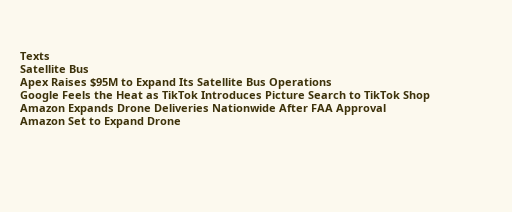Texts
Satellite Bus
Apex Raises $95M to Expand Its Satellite Bus Operations
Google Feels the Heat as TikTok Introduces Picture Search to TikTok Shop
Amazon Expands Drone Deliveries Nationwide After FAA Approval
Amazon Set to Expand Drone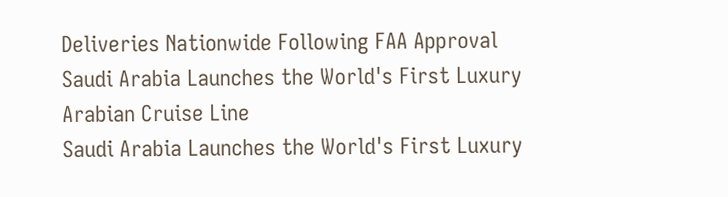Deliveries Nationwide Following FAA Approval
Saudi Arabia Launches the World's First Luxury Arabian Cruise Line
Saudi Arabia Launches the World's First Luxury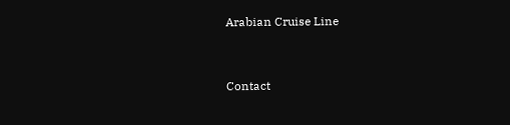Arabian Cruise Line


Contact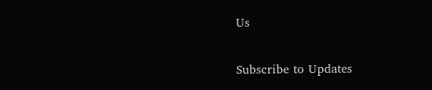Us

Subscribe to Updates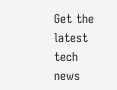Get the latest tech news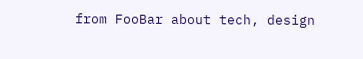from FooBar about tech, design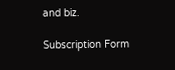and biz.

Subscription Form